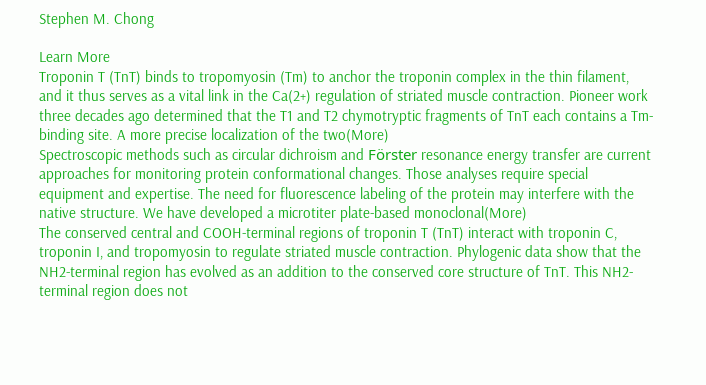Stephen M. Chong

Learn More
Troponin T (TnT) binds to tropomyosin (Tm) to anchor the troponin complex in the thin filament, and it thus serves as a vital link in the Ca(2+) regulation of striated muscle contraction. Pioneer work three decades ago determined that the T1 and T2 chymotryptic fragments of TnT each contains a Tm-binding site. A more precise localization of the two(More)
Spectroscopic methods such as circular dichroism and Förster resonance energy transfer are current approaches for monitoring protein conformational changes. Those analyses require special equipment and expertise. The need for fluorescence labeling of the protein may interfere with the native structure. We have developed a microtiter plate-based monoclonal(More)
The conserved central and COOH-terminal regions of troponin T (TnT) interact with troponin C, troponin I, and tropomyosin to regulate striated muscle contraction. Phylogenic data show that the NH2-terminal region has evolved as an addition to the conserved core structure of TnT. This NH2-terminal region does not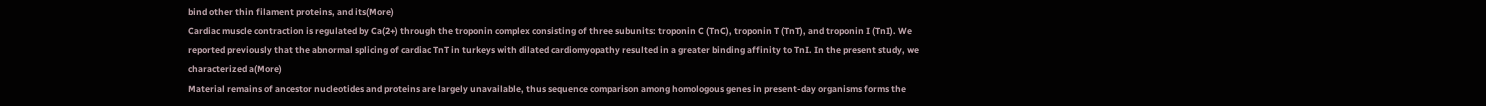bind other thin filament proteins, and its(More)
Cardiac muscle contraction is regulated by Ca(2+) through the troponin complex consisting of three subunits: troponin C (TnC), troponin T (TnT), and troponin I (TnI). We reported previously that the abnormal splicing of cardiac TnT in turkeys with dilated cardiomyopathy resulted in a greater binding affinity to TnI. In the present study, we characterized a(More)
Material remains of ancestor nucleotides and proteins are largely unavailable, thus sequence comparison among homologous genes in present-day organisms forms the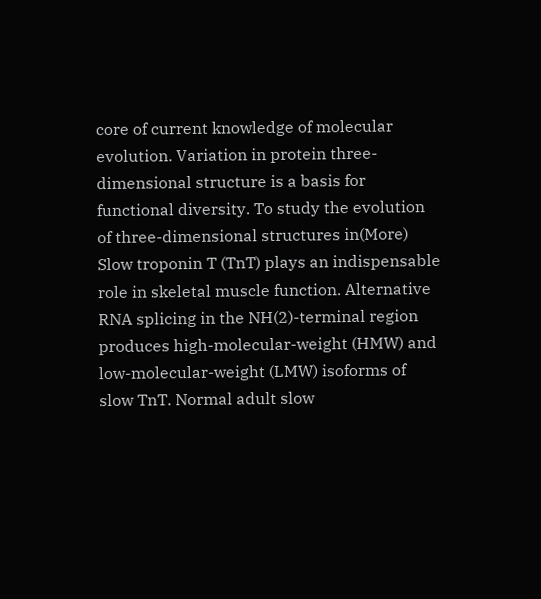core of current knowledge of molecular evolution. Variation in protein three-dimensional structure is a basis for functional diversity. To study the evolution of three-dimensional structures in(More)
Slow troponin T (TnT) plays an indispensable role in skeletal muscle function. Alternative RNA splicing in the NH(2)-terminal region produces high-molecular-weight (HMW) and low-molecular-weight (LMW) isoforms of slow TnT. Normal adult slow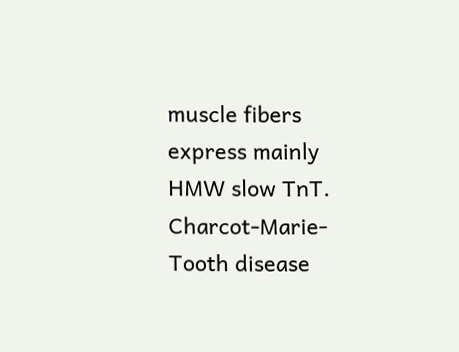muscle fibers express mainly HMW slow TnT. Charcot-Marie-Tooth disease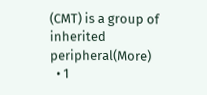(CMT) is a group of inherited peripheral(More)
  • 1